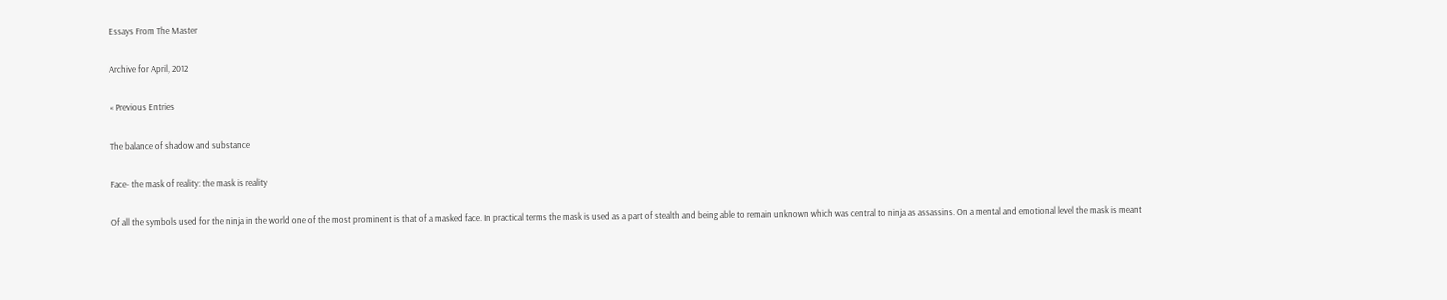Essays From The Master

Archive for April, 2012

« Previous Entries

The balance of shadow and substance

Face- the mask of reality: the mask is reality

Of all the symbols used for the ninja in the world one of the most prominent is that of a masked face. In practical terms the mask is used as a part of stealth and being able to remain unknown which was central to ninja as assassins. On a mental and emotional level the mask is meant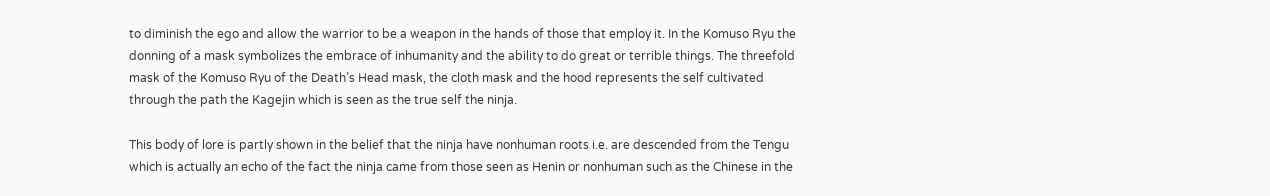to diminish the ego and allow the warrior to be a weapon in the hands of those that employ it. In the Komuso Ryu the donning of a mask symbolizes the embrace of inhumanity and the ability to do great or terrible things. The threefold mask of the Komuso Ryu of the Death’s Head mask, the cloth mask and the hood represents the self cultivated through the path the Kagejin which is seen as the true self the ninja.

This body of lore is partly shown in the belief that the ninja have nonhuman roots i.e. are descended from the Tengu which is actually an echo of the fact the ninja came from those seen as Henin or nonhuman such as the Chinese in the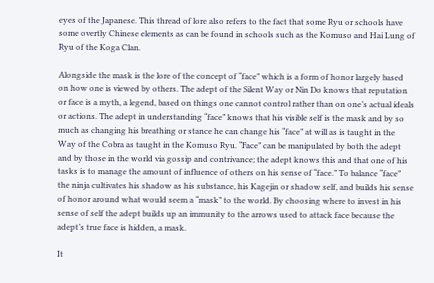eyes of the Japanese. This thread of lore also refers to the fact that some Ryu or schools have some overtly Chinese elements as can be found in schools such as the Komuso and Hai Lung of Ryu of the Koga Clan.

Alongside the mask is the lore of the concept of “face” which is a form of honor largely based on how one is viewed by others. The adept of the Silent Way or Nin Do knows that reputation or face is a myth, a legend, based on things one cannot control rather than on one’s actual ideals or actions. The adept in understanding “face” knows that his visible self is the mask and by so much as changing his breathing or stance he can change his “face” at will as is taught in the Way of the Cobra as taught in the Komuso Ryu. “Face” can be manipulated by both the adept and by those in the world via gossip and contrivance; the adept knows this and that one of his tasks is to manage the amount of influence of others on his sense of “face.” To balance “face” the ninja cultivates his shadow as his substance, his Kagejin or shadow self, and builds his sense of honor around what would seem a “mask” to the world. By choosing where to invest in his sense of self the adept builds up an immunity to the arrows used to attack face because the adept’s true face is hidden, a mask.

It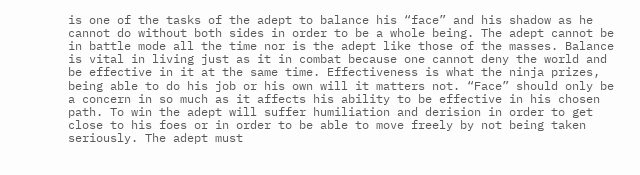is one of the tasks of the adept to balance his “face” and his shadow as he cannot do without both sides in order to be a whole being. The adept cannot be in battle mode all the time nor is the adept like those of the masses. Balance is vital in living just as it in combat because one cannot deny the world and be effective in it at the same time. Effectiveness is what the ninja prizes, being able to do his job or his own will it matters not. “Face” should only be a concern in so much as it affects his ability to be effective in his chosen path. To win the adept will suffer humiliation and derision in order to get close to his foes or in order to be able to move freely by not being taken seriously. The adept must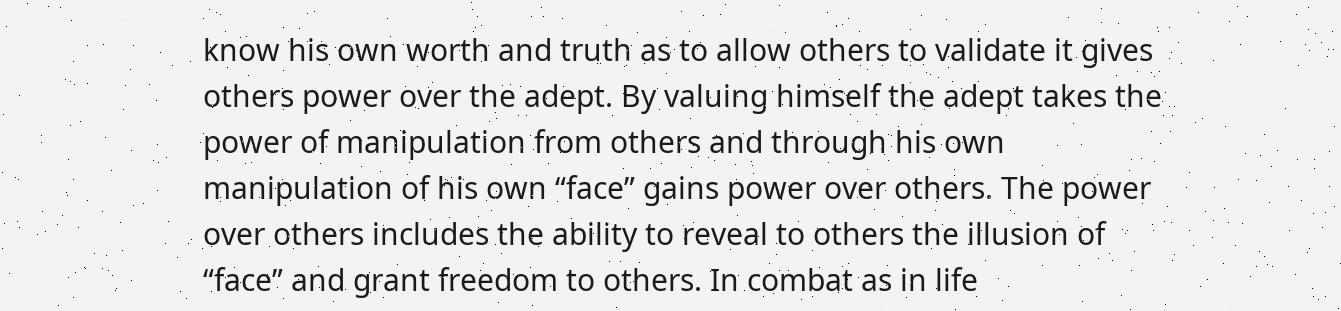know his own worth and truth as to allow others to validate it gives others power over the adept. By valuing himself the adept takes the power of manipulation from others and through his own manipulation of his own “face” gains power over others. The power over others includes the ability to reveal to others the illusion of “face” and grant freedom to others. In combat as in life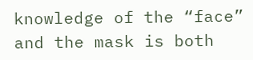knowledge of the “face” and the mask is both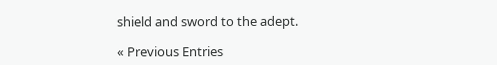shield and sword to the adept.

« Previous Entries